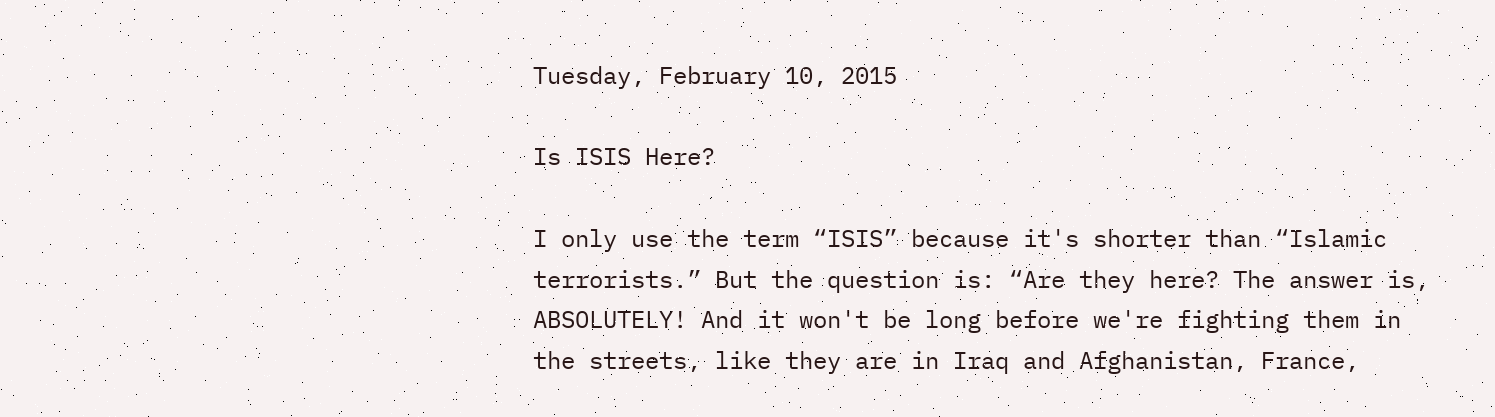Tuesday, February 10, 2015

Is ISIS Here?

I only use the term “ISIS” because it's shorter than “Islamic terrorists.” But the question is: “Are they here? The answer is, ABSOLUTELY! And it won't be long before we're fighting them in the streets, like they are in Iraq and Afghanistan, France,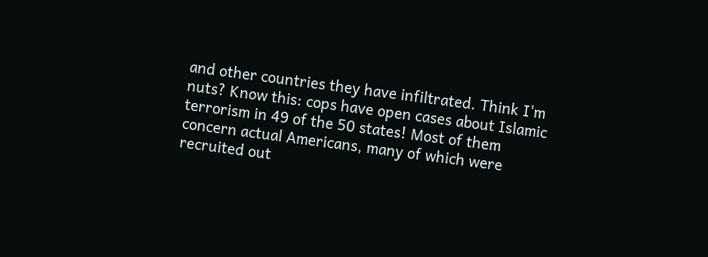and other countries they have infiltrated. Think I'm nuts? Know this: cops have open cases about Islamic terrorism in 49 of the 50 states! Most of them concern actual Americans, many of which were recruited out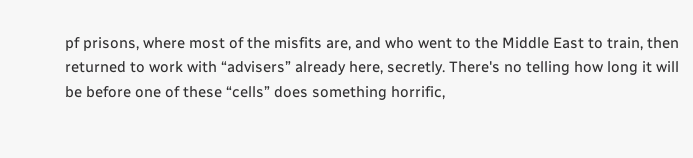pf prisons, where most of the misfits are, and who went to the Middle East to train, then returned to work with “advisers” already here, secretly. There's no telling how long it will be before one of these “cells” does something horrific,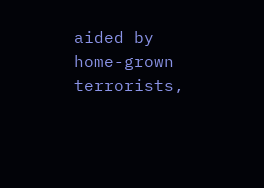aided by home-grown terrorists,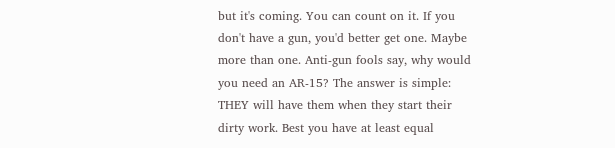but it's coming. You can count on it. If you don't have a gun, you'd better get one. Maybe more than one. Anti-gun fools say, why would you need an AR-15? The answer is simple: THEY will have them when they start their dirty work. Best you have at least equal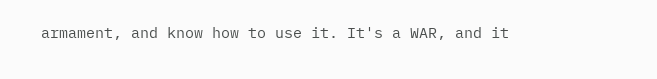armament, and know how to use it. It's a WAR, and it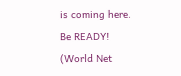is coming here. Be READY! (World Net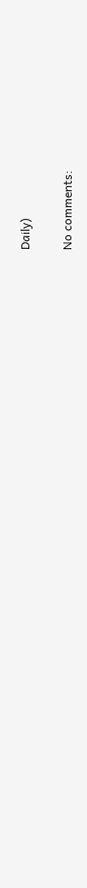Daily)

No comments: